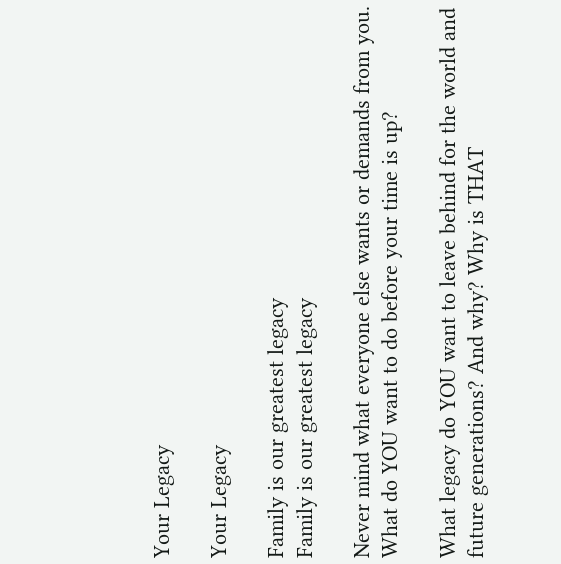Your Legacy

Your Legacy

Family is our greatest legacy
Family is our greatest legacy

Never mind what everyone else wants or demands from you. What do YOU want to do before your time is up?

What legacy do YOU want to leave behind for the world and future generations? And why? Why is THAT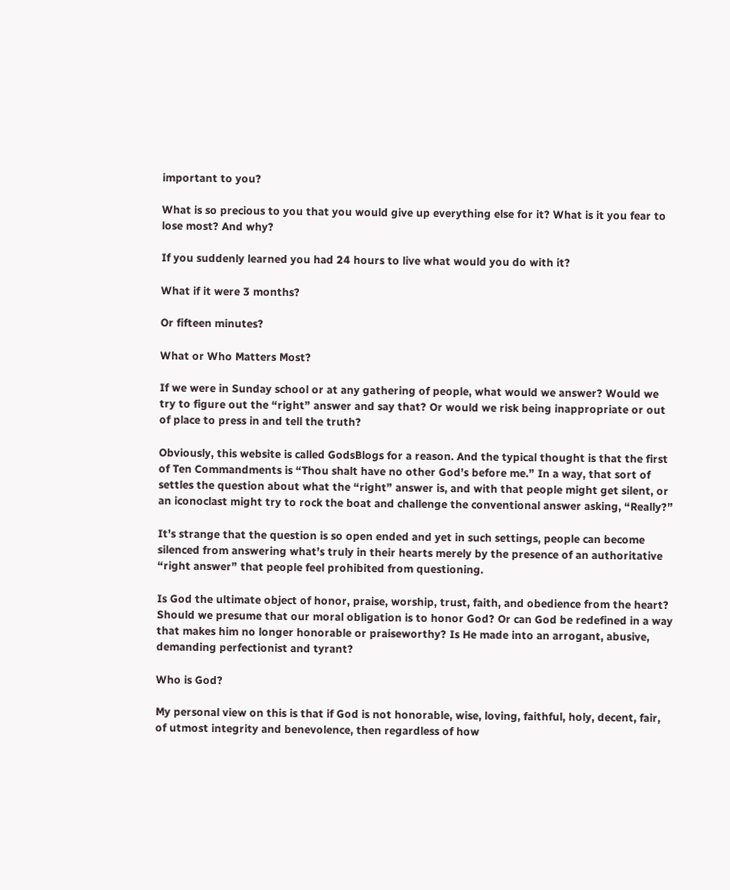important to you?

What is so precious to you that you would give up everything else for it? What is it you fear to lose most? And why?

If you suddenly learned you had 24 hours to live what would you do with it?

What if it were 3 months?

Or fifteen minutes?

What or Who Matters Most?

If we were in Sunday school or at any gathering of people, what would we answer? Would we try to figure out the “right” answer and say that? Or would we risk being inappropriate or out of place to press in and tell the truth?

Obviously, this website is called GodsBlogs for a reason. And the typical thought is that the first of Ten Commandments is “Thou shalt have no other God’s before me.” In a way, that sort of settles the question about what the “right” answer is, and with that people might get silent, or an iconoclast might try to rock the boat and challenge the conventional answer asking, “Really?”

It’s strange that the question is so open ended and yet in such settings, people can become silenced from answering what’s truly in their hearts merely by the presence of an authoritative “right answer” that people feel prohibited from questioning.

Is God the ultimate object of honor, praise, worship, trust, faith, and obedience from the heart? Should we presume that our moral obligation is to honor God? Or can God be redefined in a way that makes him no longer honorable or praiseworthy? Is He made into an arrogant, abusive, demanding perfectionist and tyrant?

Who is God?

My personal view on this is that if God is not honorable, wise, loving, faithful, holy, decent, fair, of utmost integrity and benevolence, then regardless of how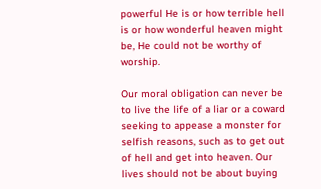powerful He is or how terrible hell is or how wonderful heaven might be, He could not be worthy of worship.

Our moral obligation can never be to live the life of a liar or a coward seeking to appease a monster for selfish reasons, such as to get out of hell and get into heaven. Our lives should not be about buying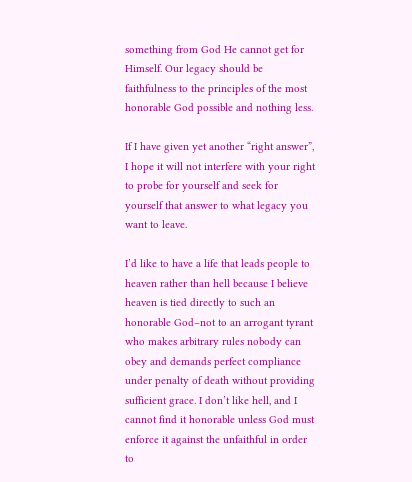something from God He cannot get for Himself. Our legacy should be faithfulness to the principles of the most honorable God possible and nothing less.

If I have given yet another “right answer”, I hope it will not interfere with your right to probe for yourself and seek for yourself that answer to what legacy you want to leave.

I’d like to have a life that leads people to heaven rather than hell because I believe heaven is tied directly to such an honorable God–not to an arrogant tyrant who makes arbitrary rules nobody can obey and demands perfect compliance under penalty of death without providing sufficient grace. I don’t like hell, and I cannot find it honorable unless God must enforce it against the unfaithful in order to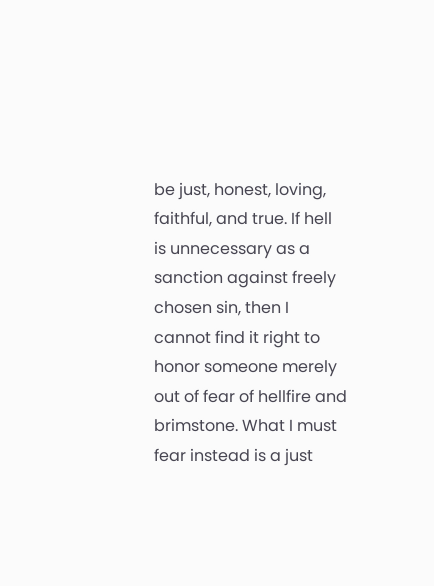be just, honest, loving, faithful, and true. If hell is unnecessary as a sanction against freely chosen sin, then I cannot find it right to honor someone merely out of fear of hellfire and brimstone. What I must fear instead is a just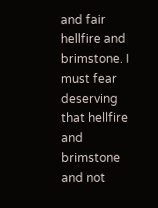and fair hellfire and brimstone. I must fear deserving that hellfire and brimstone and not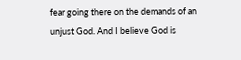fear going there on the demands of an unjust God. And I believe God is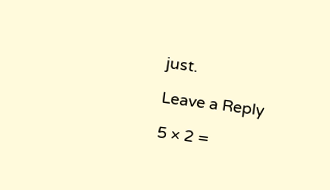just.

Leave a Reply

5 × 2 =